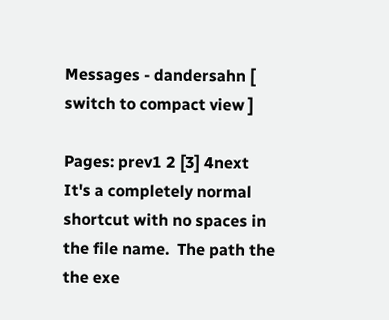Messages - dandersahn [ switch to compact view ]

Pages: prev1 2 [3] 4next
It's a completely normal shortcut with no spaces in the file name.  The path the the exe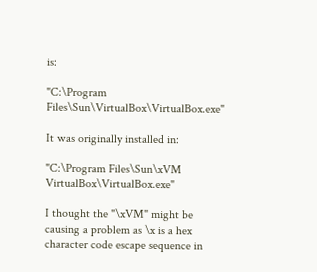is:

"C:\Program Files\Sun\VirtualBox\VirtualBox.exe"

It was originally installed in:

"C:\Program Files\Sun\xVM VirtualBox\VirtualBox.exe"

I thought the "\xVM" might be causing a problem as \x is a hex character code escape sequence in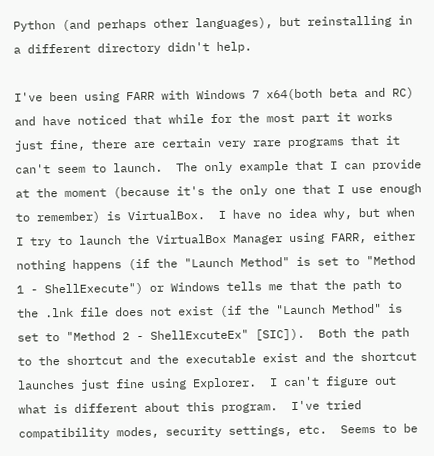Python (and perhaps other languages), but reinstalling in a different directory didn't help.

I've been using FARR with Windows 7 x64(both beta and RC) and have noticed that while for the most part it works just fine, there are certain very rare programs that it can't seem to launch.  The only example that I can provide at the moment (because it's the only one that I use enough to remember) is VirtualBox.  I have no idea why, but when I try to launch the VirtualBox Manager using FARR, either nothing happens (if the "Launch Method" is set to "Method 1 - ShellExecute") or Windows tells me that the path to the .lnk file does not exist (if the "Launch Method" is set to "Method 2 - ShellExcuteEx" [SIC]).  Both the path to the shortcut and the executable exist and the shortcut launches just fine using Explorer.  I can't figure out what is different about this program.  I've tried compatibility modes, security settings, etc.  Seems to be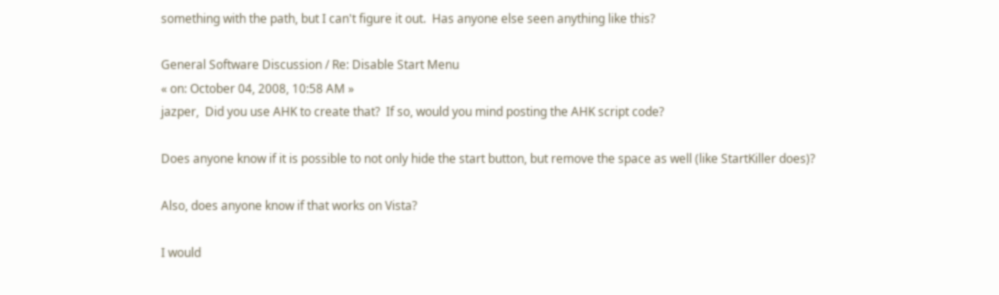something with the path, but I can't figure it out.  Has anyone else seen anything like this?

General Software Discussion / Re: Disable Start Menu
« on: October 04, 2008, 10:58 AM »
jazper,  Did you use AHK to create that?  If so, would you mind posting the AHK script code?

Does anyone know if it is possible to not only hide the start button, but remove the space as well (like StartKiller does)?

Also, does anyone know if that works on Vista?

I would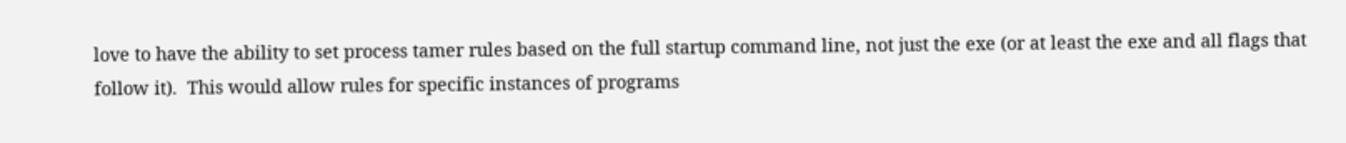love to have the ability to set process tamer rules based on the full startup command line, not just the exe (or at least the exe and all flags that follow it).  This would allow rules for specific instances of programs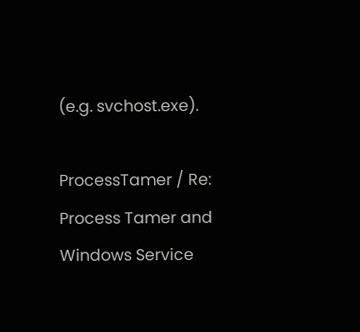(e.g. svchost.exe).

ProcessTamer / Re: Process Tamer and Windows Service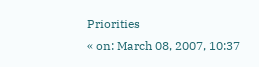Priorities
« on: March 08, 2007, 10:37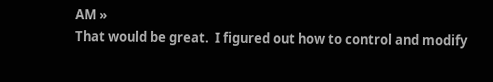AM »
That would be great.  I figured out how to control and modify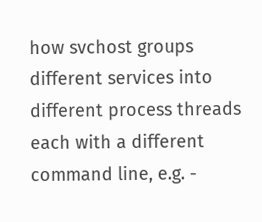how svchost groups different services into different process threads each with a different command line, e.g. -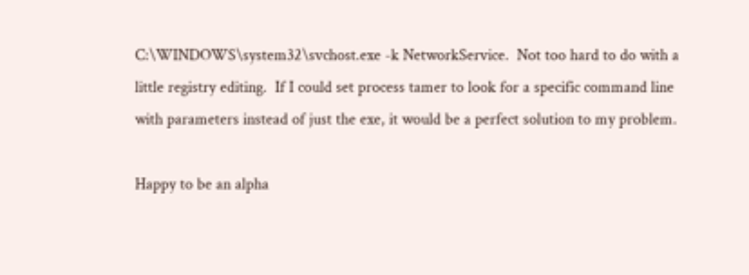C:\WINDOWS\system32\svchost.exe -k NetworkService.  Not too hard to do with a little registry editing.  If I could set process tamer to look for a specific command line with parameters instead of just the exe, it would be a perfect solution to my problem.

Happy to be an alpha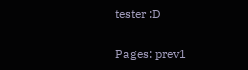tester :D

Pages: prev1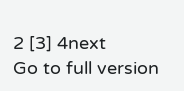2 [3] 4next
Go to full version